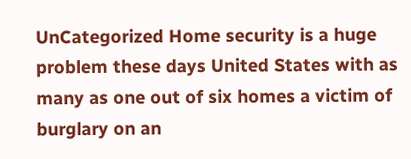UnCategorized Home security is a huge problem these days United States with as many as one out of six homes a victim of burglary on an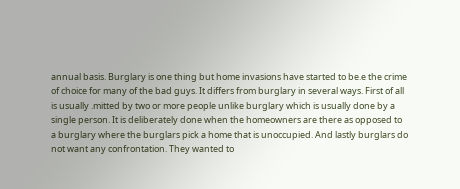annual basis. Burglary is one thing but home invasions have started to be.e the crime of choice for many of the bad guys. It differs from burglary in several ways. First of all is usually .mitted by two or more people unlike burglary which is usually done by a single person. It is deliberately done when the homeowners are there as opposed to a burglary where the burglars pick a home that is unoccupied. And lastly burglars do not want any confrontation. They wanted to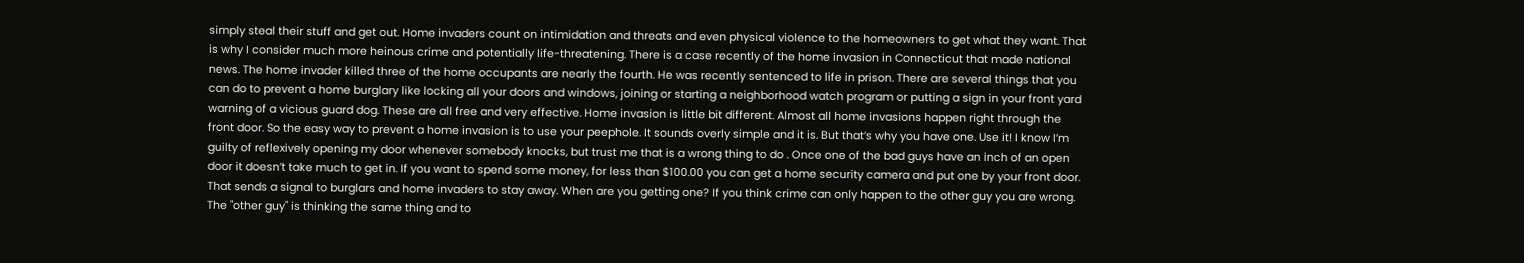simply steal their stuff and get out. Home invaders count on intimidation and threats and even physical violence to the homeowners to get what they want. That is why I consider much more heinous crime and potentially life-threatening. There is a case recently of the home invasion in Connecticut that made national news. The home invader killed three of the home occupants are nearly the fourth. He was recently sentenced to life in prison. There are several things that you can do to prevent a home burglary like locking all your doors and windows, joining or starting a neighborhood watch program or putting a sign in your front yard warning of a vicious guard dog. These are all free and very effective. Home invasion is little bit different. Almost all home invasions happen right through the front door. So the easy way to prevent a home invasion is to use your peephole. It sounds overly simple and it is. But that’s why you have one. Use it! I know I’m guilty of reflexively opening my door whenever somebody knocks, but trust me that is a wrong thing to do . Once one of the bad guys have an inch of an open door it doesn’t take much to get in. If you want to spend some money, for less than $100.00 you can get a home security camera and put one by your front door. That sends a signal to burglars and home invaders to stay away. When are you getting one? If you think crime can only happen to the other guy you are wrong. The "other guy" is thinking the same thing and to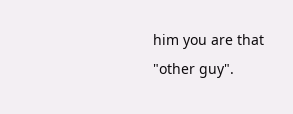him you are that "other guy".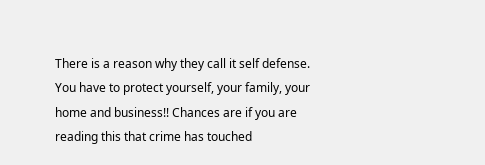There is a reason why they call it self defense. You have to protect yourself, your family, your home and business!! Chances are if you are reading this that crime has touched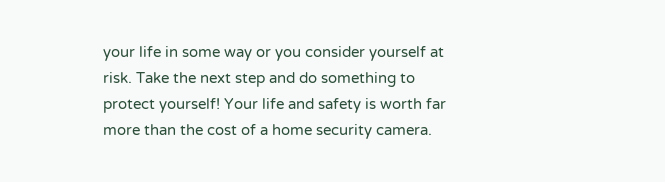your life in some way or you consider yourself at risk. Take the next step and do something to protect yourself! Your life and safety is worth far more than the cost of a home security camera.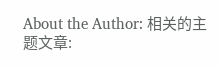About the Author: 相关的主题文章: